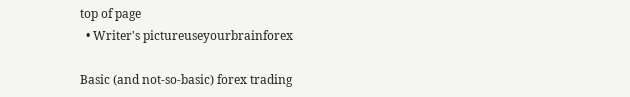top of page
  • Writer's pictureuseyourbrainforex

Basic (and not-so-basic) forex trading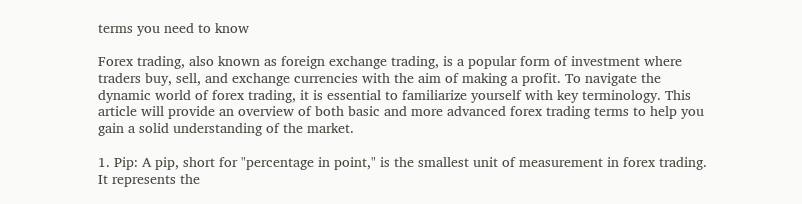terms you need to know

Forex trading, also known as foreign exchange trading, is a popular form of investment where traders buy, sell, and exchange currencies with the aim of making a profit. To navigate the dynamic world of forex trading, it is essential to familiarize yourself with key terminology. This article will provide an overview of both basic and more advanced forex trading terms to help you gain a solid understanding of the market.

1. Pip: A pip, short for "percentage in point," is the smallest unit of measurement in forex trading. It represents the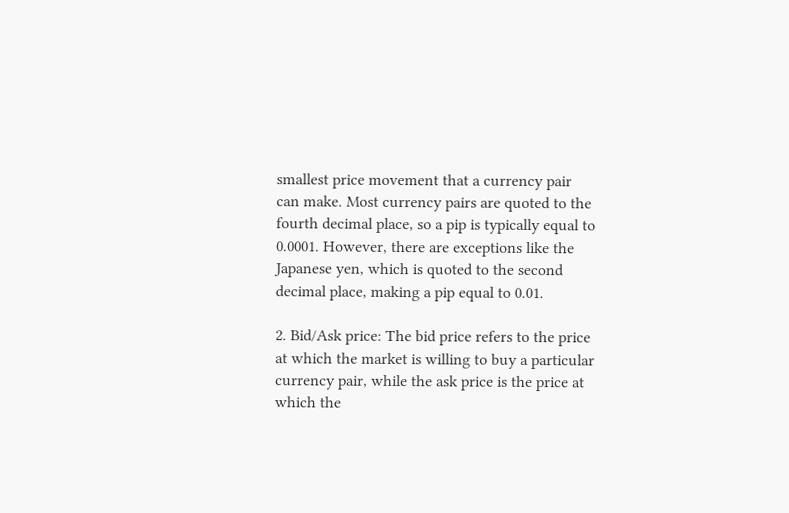smallest price movement that a currency pair can make. Most currency pairs are quoted to the fourth decimal place, so a pip is typically equal to 0.0001. However, there are exceptions like the Japanese yen, which is quoted to the second decimal place, making a pip equal to 0.01.

2. Bid/Ask price: The bid price refers to the price at which the market is willing to buy a particular currency pair, while the ask price is the price at which the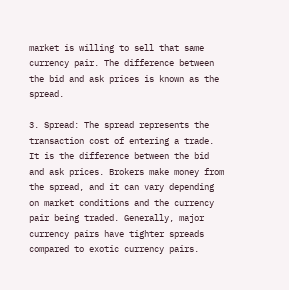market is willing to sell that same currency pair. The difference between the bid and ask prices is known as the spread.

3. Spread: The spread represents the transaction cost of entering a trade. It is the difference between the bid and ask prices. Brokers make money from the spread, and it can vary depending on market conditions and the currency pair being traded. Generally, major currency pairs have tighter spreads compared to exotic currency pairs.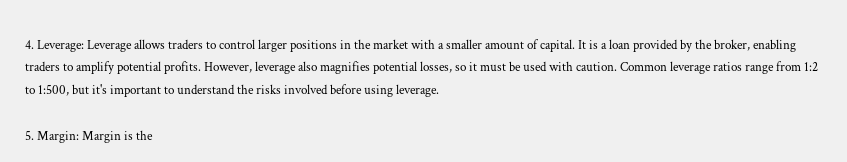4. Leverage: Leverage allows traders to control larger positions in the market with a smaller amount of capital. It is a loan provided by the broker, enabling traders to amplify potential profits. However, leverage also magnifies potential losses, so it must be used with caution. Common leverage ratios range from 1:2 to 1:500, but it's important to understand the risks involved before using leverage.

5. Margin: Margin is the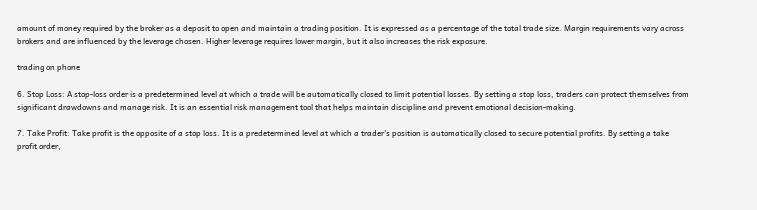amount of money required by the broker as a deposit to open and maintain a trading position. It is expressed as a percentage of the total trade size. Margin requirements vary across brokers and are influenced by the leverage chosen. Higher leverage requires lower margin, but it also increases the risk exposure.

trading on phone

6. Stop Loss: A stop-loss order is a predetermined level at which a trade will be automatically closed to limit potential losses. By setting a stop loss, traders can protect themselves from significant drawdowns and manage risk. It is an essential risk management tool that helps maintain discipline and prevent emotional decision-making.

7. Take Profit: Take profit is the opposite of a stop loss. It is a predetermined level at which a trader's position is automatically closed to secure potential profits. By setting a take profit order,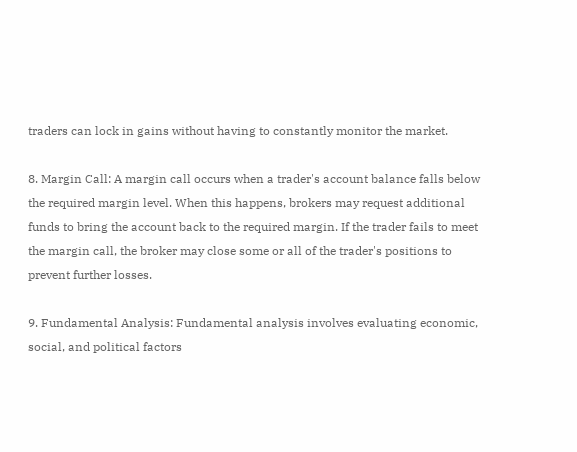traders can lock in gains without having to constantly monitor the market.

8. Margin Call: A margin call occurs when a trader's account balance falls below the required margin level. When this happens, brokers may request additional funds to bring the account back to the required margin. If the trader fails to meet the margin call, the broker may close some or all of the trader's positions to prevent further losses.

9. Fundamental Analysis: Fundamental analysis involves evaluating economic, social, and political factors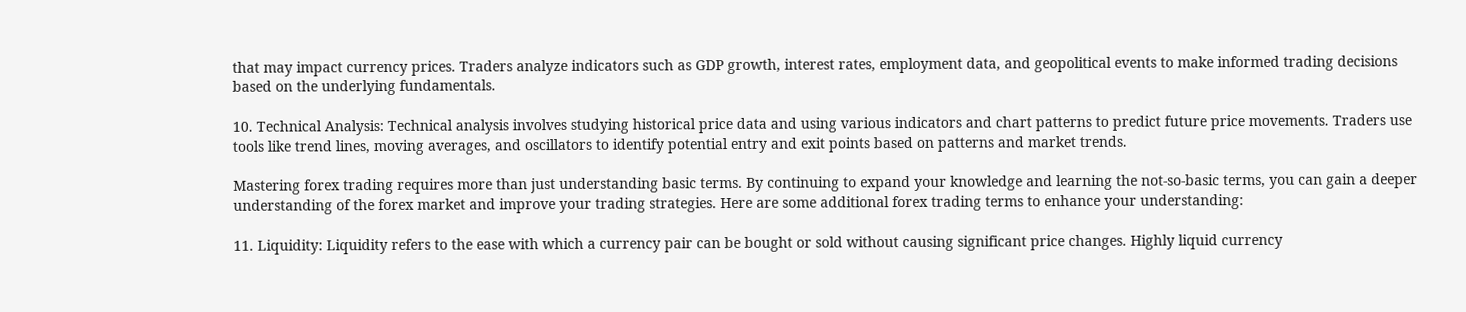that may impact currency prices. Traders analyze indicators such as GDP growth, interest rates, employment data, and geopolitical events to make informed trading decisions based on the underlying fundamentals.

10. Technical Analysis: Technical analysis involves studying historical price data and using various indicators and chart patterns to predict future price movements. Traders use tools like trend lines, moving averages, and oscillators to identify potential entry and exit points based on patterns and market trends.

Mastering forex trading requires more than just understanding basic terms. By continuing to expand your knowledge and learning the not-so-basic terms, you can gain a deeper understanding of the forex market and improve your trading strategies. Here are some additional forex trading terms to enhance your understanding:

11. Liquidity: Liquidity refers to the ease with which a currency pair can be bought or sold without causing significant price changes. Highly liquid currency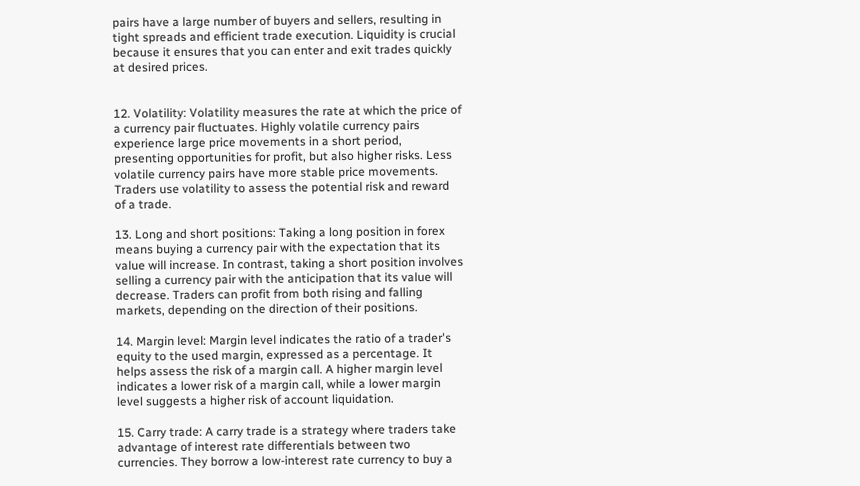pairs have a large number of buyers and sellers, resulting in tight spreads and efficient trade execution. Liquidity is crucial because it ensures that you can enter and exit trades quickly at desired prices.


12. Volatility: Volatility measures the rate at which the price of a currency pair fluctuates. Highly volatile currency pairs experience large price movements in a short period, presenting opportunities for profit, but also higher risks. Less volatile currency pairs have more stable price movements. Traders use volatility to assess the potential risk and reward of a trade.

13. Long and short positions: Taking a long position in forex means buying a currency pair with the expectation that its value will increase. In contrast, taking a short position involves selling a currency pair with the anticipation that its value will decrease. Traders can profit from both rising and falling markets, depending on the direction of their positions.

14. Margin level: Margin level indicates the ratio of a trader's equity to the used margin, expressed as a percentage. It helps assess the risk of a margin call. A higher margin level indicates a lower risk of a margin call, while a lower margin level suggests a higher risk of account liquidation.

15. Carry trade: A carry trade is a strategy where traders take advantage of interest rate differentials between two currencies. They borrow a low-interest rate currency to buy a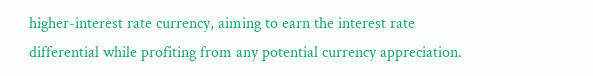higher-interest rate currency, aiming to earn the interest rate differential while profiting from any potential currency appreciation.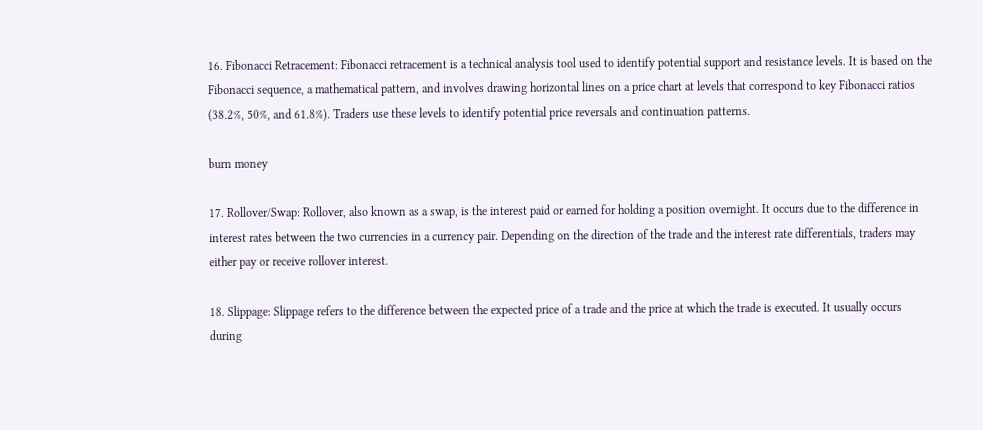16. Fibonacci Retracement: Fibonacci retracement is a technical analysis tool used to identify potential support and resistance levels. It is based on the Fibonacci sequence, a mathematical pattern, and involves drawing horizontal lines on a price chart at levels that correspond to key Fibonacci ratios (38.2%, 50%, and 61.8%). Traders use these levels to identify potential price reversals and continuation patterns.

burn money

17. Rollover/Swap: Rollover, also known as a swap, is the interest paid or earned for holding a position overnight. It occurs due to the difference in interest rates between the two currencies in a currency pair. Depending on the direction of the trade and the interest rate differentials, traders may either pay or receive rollover interest.

18. Slippage: Slippage refers to the difference between the expected price of a trade and the price at which the trade is executed. It usually occurs during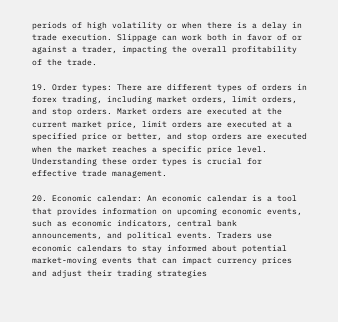periods of high volatility or when there is a delay in trade execution. Slippage can work both in favor of or against a trader, impacting the overall profitability of the trade.

19. Order types: There are different types of orders in forex trading, including market orders, limit orders, and stop orders. Market orders are executed at the current market price, limit orders are executed at a specified price or better, and stop orders are executed when the market reaches a specific price level. Understanding these order types is crucial for effective trade management.

20. Economic calendar: An economic calendar is a tool that provides information on upcoming economic events, such as economic indicators, central bank announcements, and political events. Traders use economic calendars to stay informed about potential market-moving events that can impact currency prices and adjust their trading strategies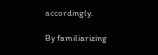accordingly.

By familiarizing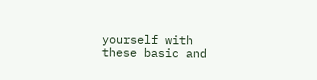yourself with these basic and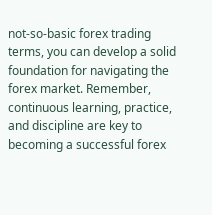not-so-basic forex trading terms, you can develop a solid foundation for navigating the forex market. Remember, continuous learning, practice, and discipline are key to becoming a successful forex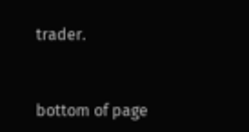trader.


bottom of page